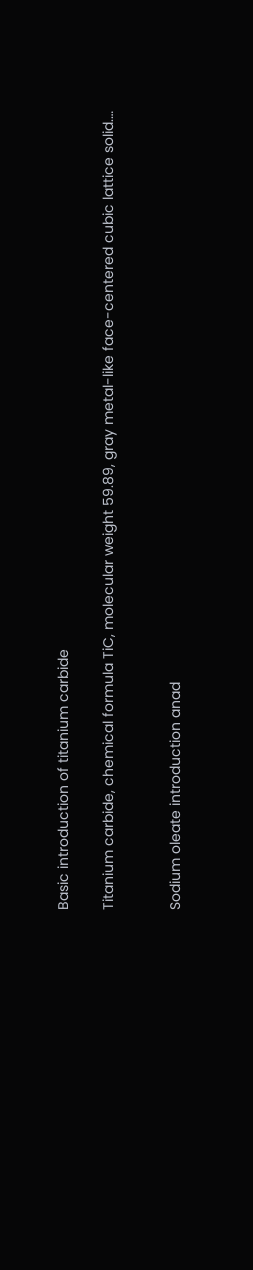Basic introduction of titanium carbide

Titanium carbide, chemical formula TiC, molecular weight 59.89, gray metal-like face-centered cubic lattice solid.…


Sodium oleate introduction anad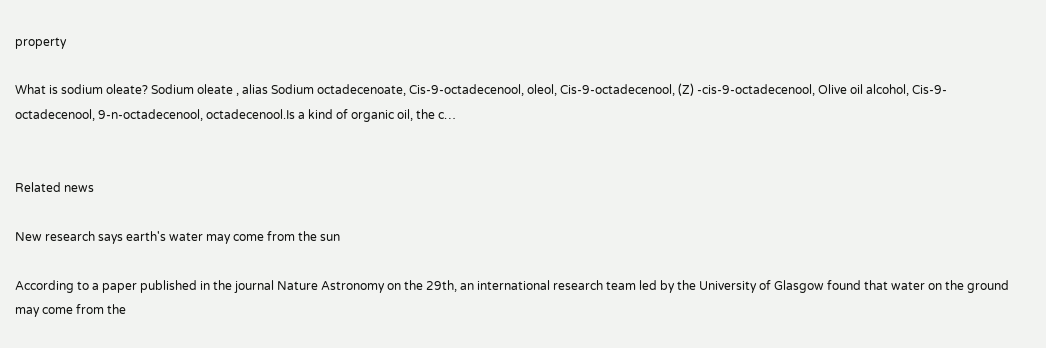property

What is sodium oleate? Sodium oleate , alias Sodium octadecenoate, Cis-9-octadecenool, oleol, Cis-9-octadecenool, (Z) -cis-9-octadecenool, Olive oil alcohol, Cis-9-octadecenool, 9-n-octadecenool, octadecenool.Is a kind of organic oil, the c…


Related news

New research says earth's water may come from the sun

According to a paper published in the journal Nature Astronomy on the 29th, an international research team led by the University of Glasgow found that water on the ground may come from the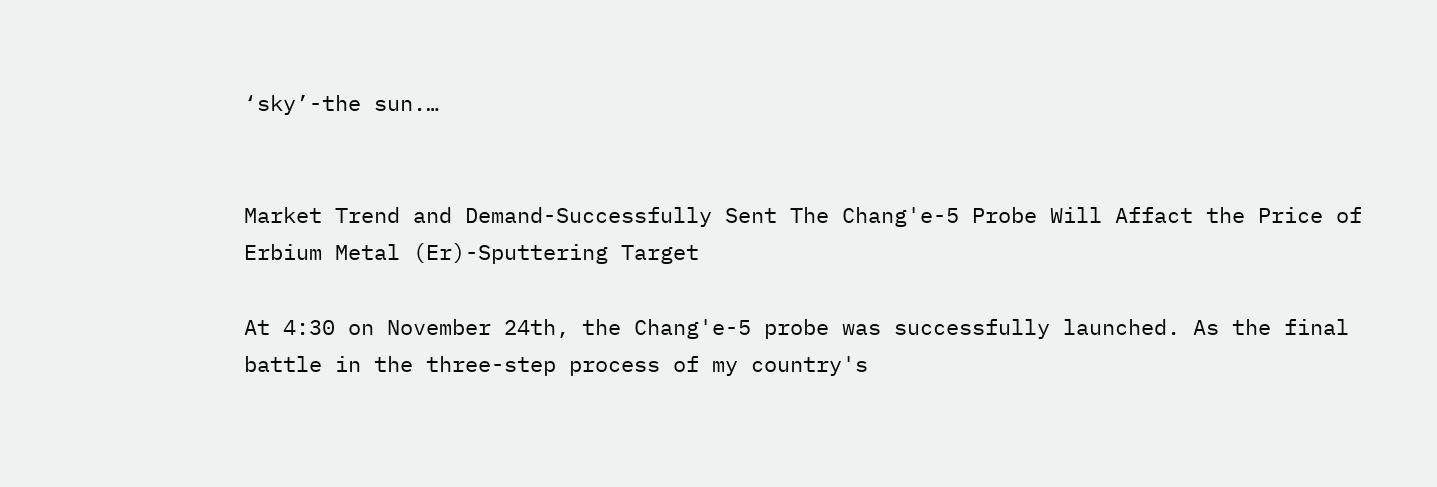‘sky’-the sun.…


Market Trend and Demand-Successfully Sent The Chang'e-5 Probe Will Affact the Price of Erbium Metal (Er)-Sputtering Target

At 4:30 on November 24th, the Chang'e-5 probe was successfully launched. As the final battle in the three-step process of my country's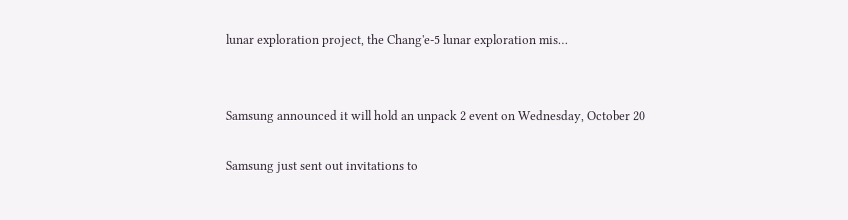lunar exploration project, the Chang'e-5 lunar exploration mis…


Samsung announced it will hold an unpack 2 event on Wednesday, October 20

Samsung just sent out invitations to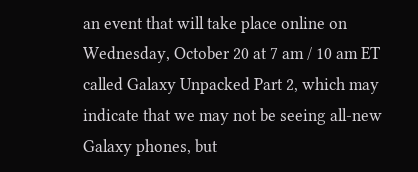an event that will take place online on Wednesday, October 20 at 7 am / 10 am ET called Galaxy Unpacked Part 2, which may indicate that we may not be seeing all-new Galaxy phones, but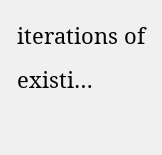iterations of existi…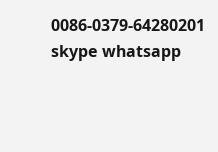0086-0379-64280201 skype whatsapp